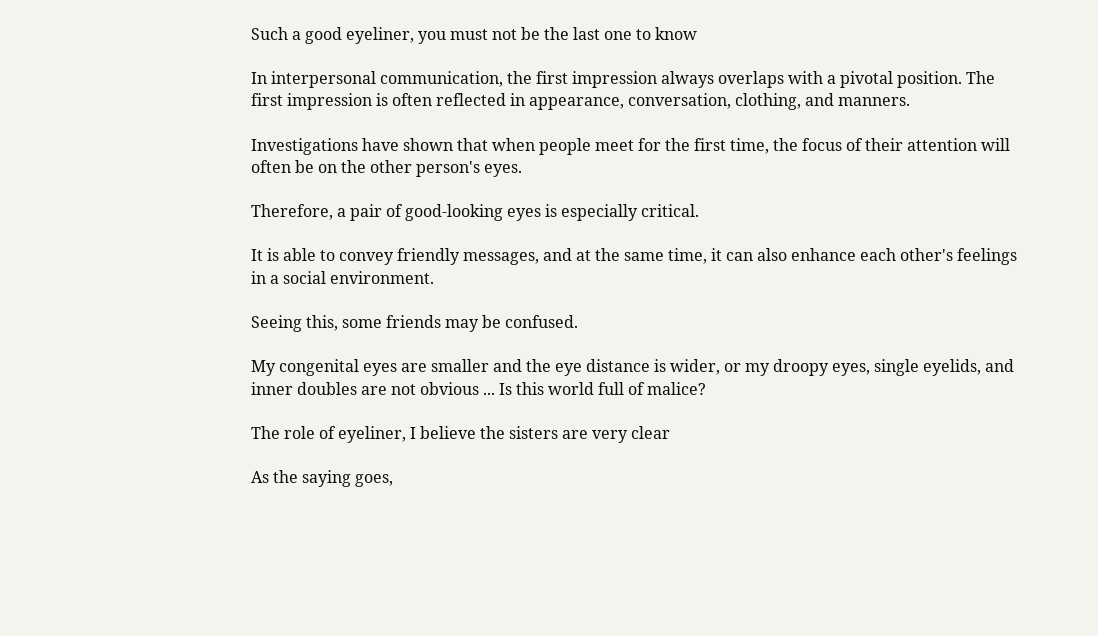Such a good eyeliner, you must not be the last one to know

In interpersonal communication, the first impression always overlaps with a pivotal position. The first impression is often reflected in appearance, conversation, clothing, and manners.

Investigations have shown that when people meet for the first time, the focus of their attention will often be on the other person's eyes.

Therefore, a pair of good-looking eyes is especially critical.

It is able to convey friendly messages, and at the same time, it can also enhance each other's feelings in a social environment.

Seeing this, some friends may be confused.

My congenital eyes are smaller and the eye distance is wider, or my droopy eyes, single eyelids, and inner doubles are not obvious ... Is this world full of malice?

The role of eyeliner, I believe the sisters are very clear

As the saying goes,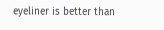eyeliner is better than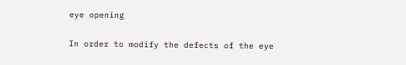eye opening

In order to modify the defects of the eye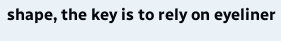shape, the key is to rely on eyeliner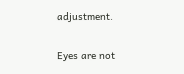adjustment.

Eyes are not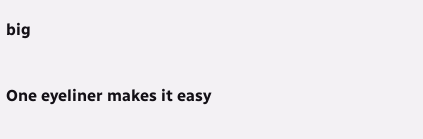big

One eyeliner makes it easy